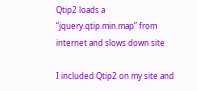Qtip2 loads a “jquery.qtip.min.map” from internet and slows down site

I included Qtip2 on my site and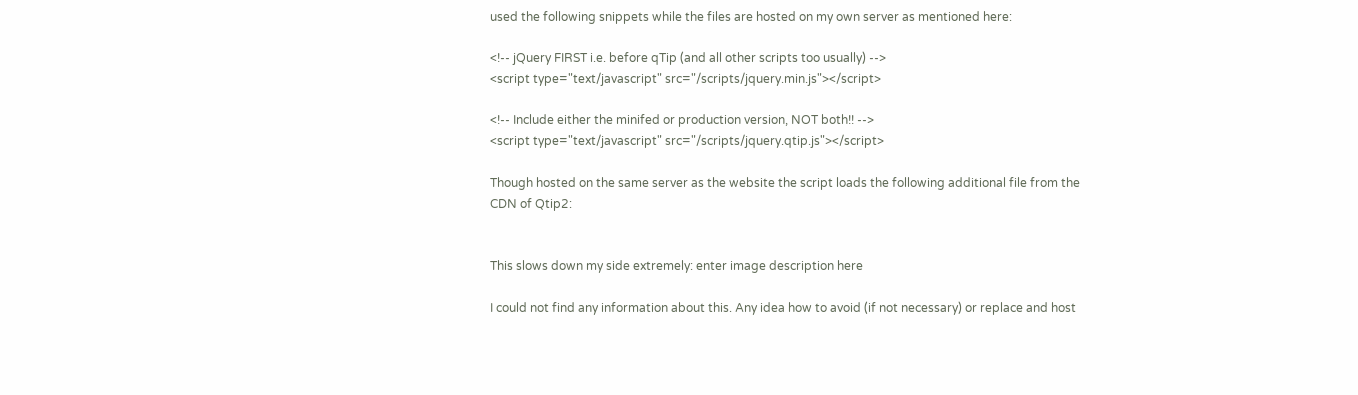used the following snippets while the files are hosted on my own server as mentioned here:

<!-- jQuery FIRST i.e. before qTip (and all other scripts too usually) -->
<script type="text/javascript" src="/scripts/jquery.min.js"></script>

<!-- Include either the minifed or production version, NOT both!! -->
<script type="text/javascript" src="/scripts/jquery.qtip.js"></script>

Though hosted on the same server as the website the script loads the following additional file from the CDN of Qtip2:


This slows down my side extremely: enter image description here

I could not find any information about this. Any idea how to avoid (if not necessary) or replace and host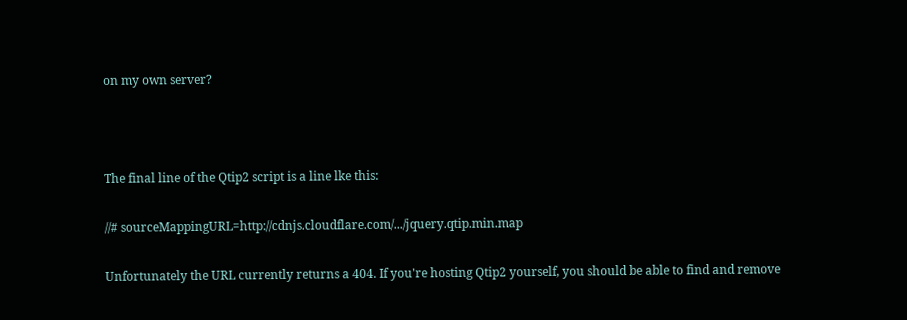on my own server?



The final line of the Qtip2 script is a line lke this:

//# sourceMappingURL=http://cdnjs.cloudflare.com/.../jquery.qtip.min.map

Unfortunately the URL currently returns a 404. If you're hosting Qtip2 yourself, you should be able to find and remove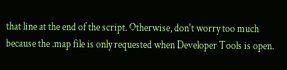that line at the end of the script. Otherwise, don't worry too much because the .map file is only requested when Developer Tools is open.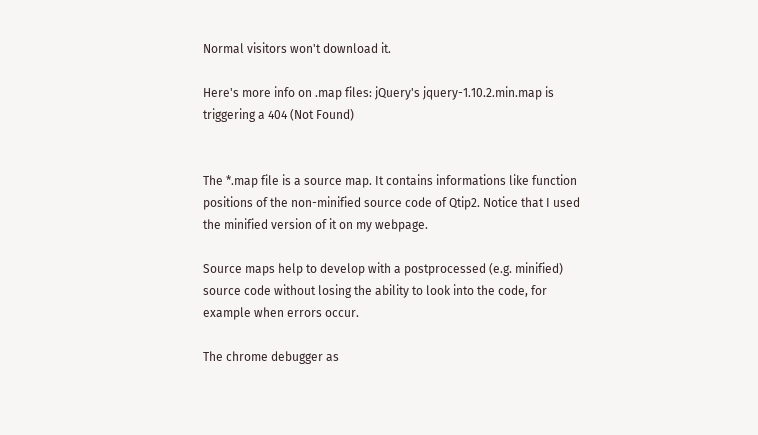Normal visitors won't download it.

Here's more info on .map files: jQuery's jquery-1.10.2.min.map is triggering a 404 (Not Found)


The *.map file is a source map. It contains informations like function positions of the non-minified source code of Qtip2. Notice that I used the minified version of it on my webpage.

Source maps help to develop with a postprocessed (e.g. minified) source code without losing the ability to look into the code, for example when errors occur.

The chrome debugger as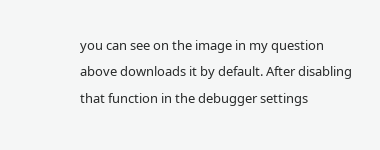you can see on the image in my question above downloads it by default. After disabling that function in the debugger settings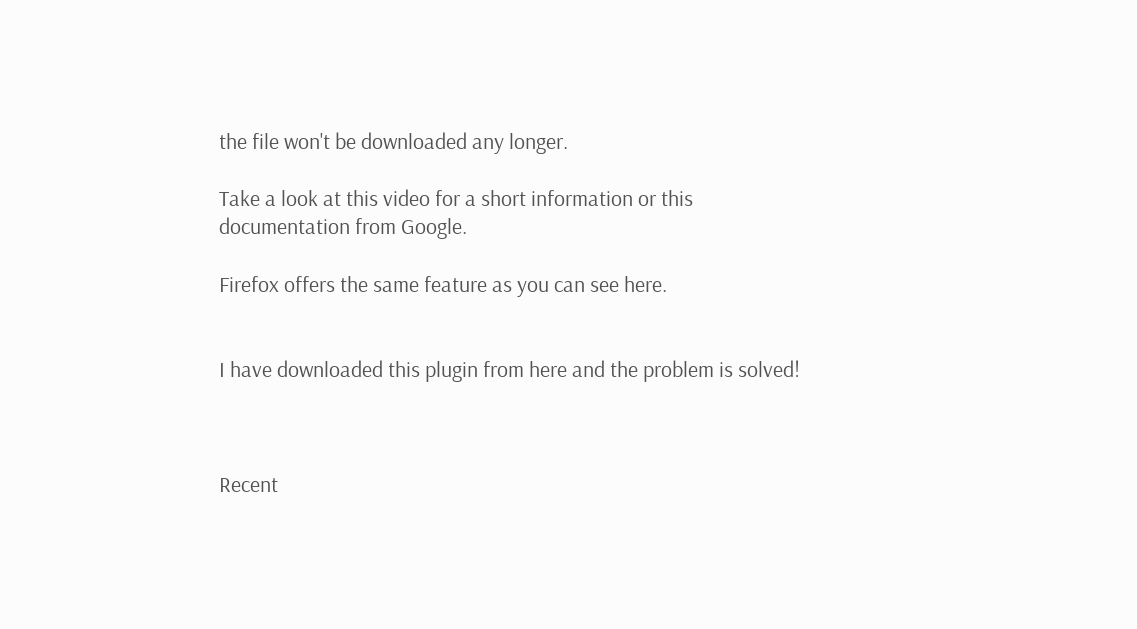the file won't be downloaded any longer.

Take a look at this video for a short information or this documentation from Google.

Firefox offers the same feature as you can see here.


I have downloaded this plugin from here and the problem is solved!



Recent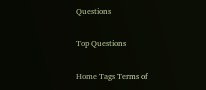Questions

Top Questions

Home Tags Terms of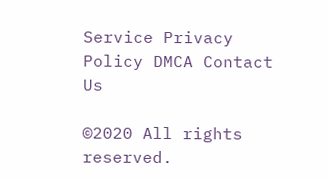Service Privacy Policy DMCA Contact Us

©2020 All rights reserved.